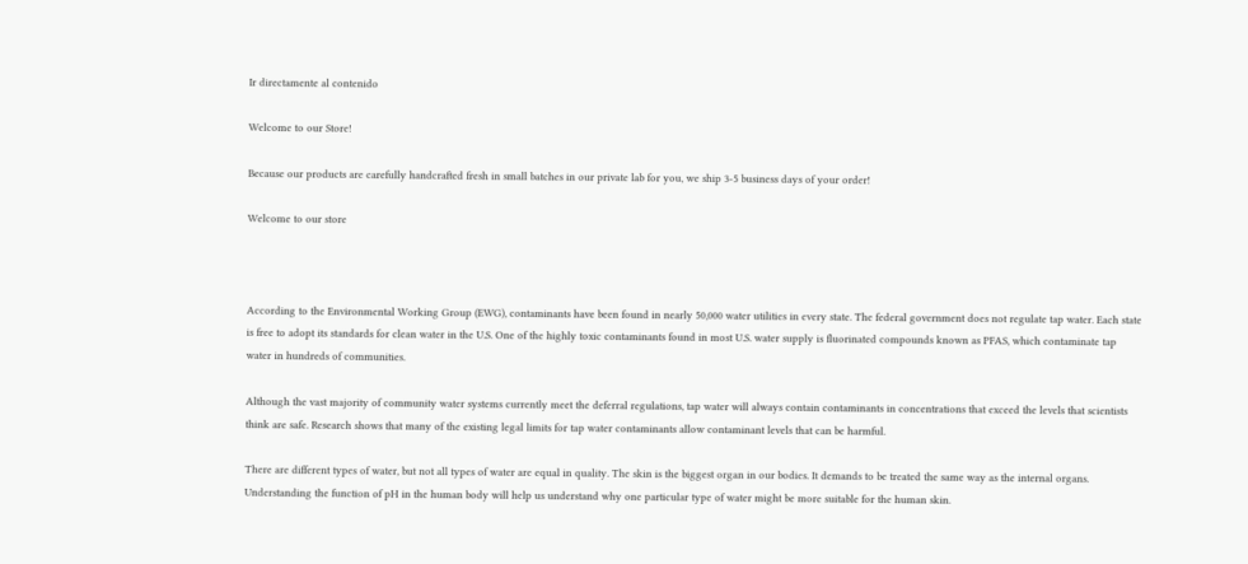Ir directamente al contenido

Welcome to our Store!

Because our products are carefully handcrafted fresh in small batches in our private lab for you, we ship 3-5 business days of your order!

Welcome to our store



According to the Environmental Working Group (EWG), contaminants have been found in nearly 50,000 water utilities in every state. The federal government does not regulate tap water. Each state is free to adopt its standards for clean water in the U.S. One of the highly toxic contaminants found in most U.S. water supply is fluorinated compounds known as PFAS, which contaminate tap water in hundreds of communities.

Although the vast majority of community water systems currently meet the deferral regulations, tap water will always contain contaminants in concentrations that exceed the levels that scientists think are safe. Research shows that many of the existing legal limits for tap water contaminants allow contaminant levels that can be harmful.

There are different types of water, but not all types of water are equal in quality. The skin is the biggest organ in our bodies. It demands to be treated the same way as the internal organs. Understanding the function of pH in the human body will help us understand why one particular type of water might be more suitable for the human skin.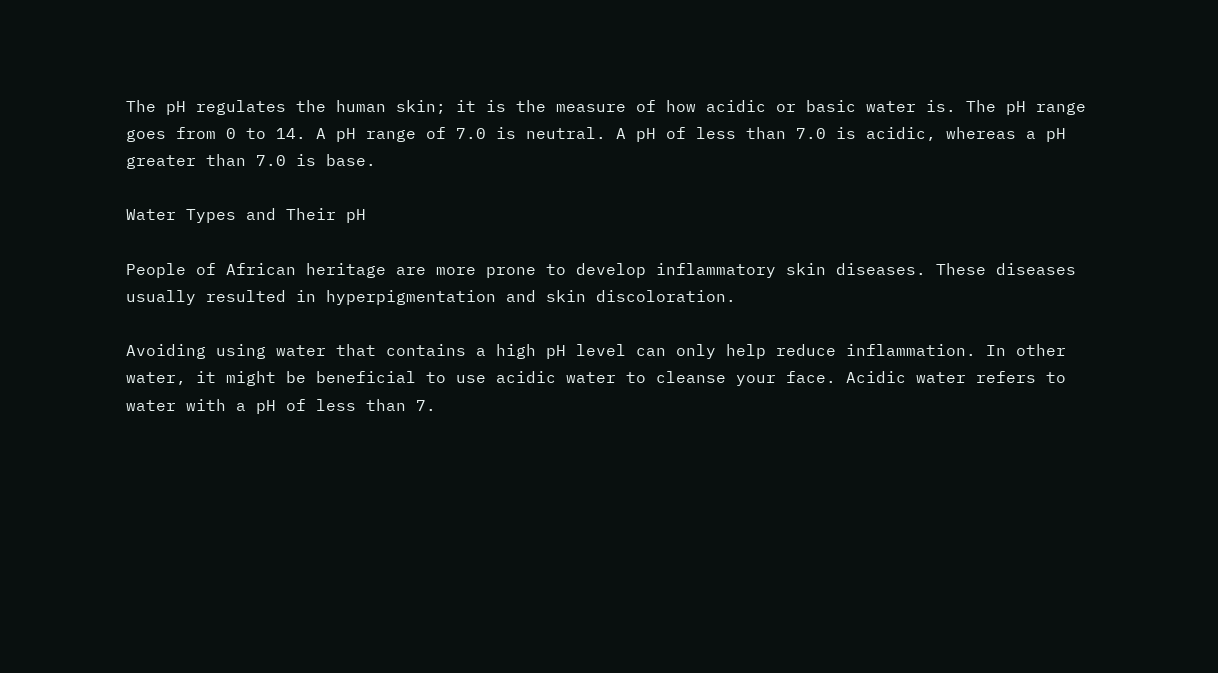The pH regulates the human skin; it is the measure of how acidic or basic water is. The pH range goes from 0 to 14. A pH range of 7.0 is neutral. A pH of less than 7.0 is acidic, whereas a pH greater than 7.0 is base.

Water Types and Their pH

People of African heritage are more prone to develop inflammatory skin diseases. These diseases usually resulted in hyperpigmentation and skin discoloration.

Avoiding using water that contains a high pH level can only help reduce inflammation. In other water, it might be beneficial to use acidic water to cleanse your face. Acidic water refers to water with a pH of less than 7.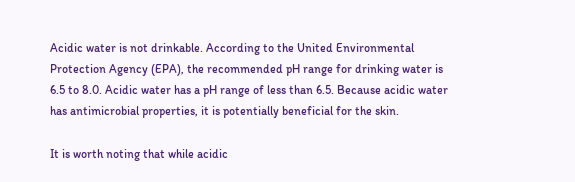Acidic water is not drinkable. According to the United Environmental Protection Agency (EPA), the recommended pH range for drinking water is 6.5 to 8.0. Acidic water has a pH range of less than 6.5. Because acidic water has antimicrobial properties, it is potentially beneficial for the skin.

It is worth noting that while acidic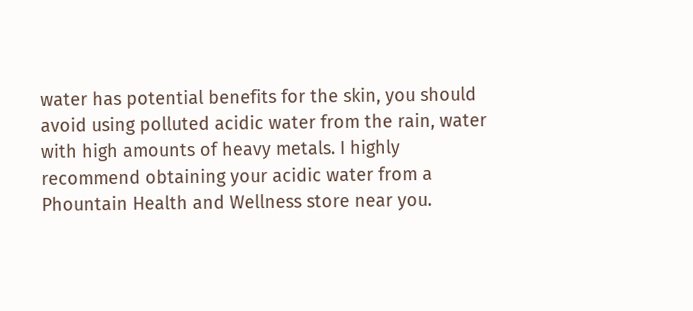water has potential benefits for the skin, you should avoid using polluted acidic water from the rain, water with high amounts of heavy metals. I highly recommend obtaining your acidic water from a Phountain Health and Wellness store near you.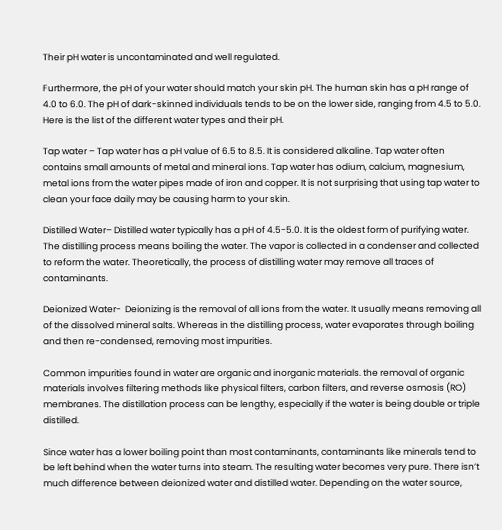Their pH water is uncontaminated and well regulated.

Furthermore, the pH of your water should match your skin pH. The human skin has a pH range of 4.0 to 6.0. The pH of dark-skinned individuals tends to be on the lower side, ranging from 4.5 to 5.0. Here is the list of the different water types and their pH.

Tap water – Tap water has a pH value of 6.5 to 8.5. It is considered alkaline. Tap water often contains small amounts of metal and mineral ions. Tap water has odium, calcium, magnesium, metal ions from the water pipes made of iron and copper. It is not surprising that using tap water to clean your face daily may be causing harm to your skin.

Distilled Water– Distilled water typically has a pH of 4.5-5.0. It is the oldest form of purifying water. The distilling process means boiling the water. The vapor is collected in a condenser and collected to reform the water. Theoretically, the process of distilling water may remove all traces of contaminants.

Deionized Water-  Deionizing is the removal of all ions from the water. It usually means removing all of the dissolved mineral salts. Whereas in the distilling process, water evaporates through boiling and then re-condensed, removing most impurities.

Common impurities found in water are organic and inorganic materials. the removal of organic materials involves filtering methods like physical filters, carbon filters, and reverse osmosis (RO) membranes. The distillation process can be lengthy, especially if the water is being double or triple distilled.

Since water has a lower boiling point than most contaminants, contaminants like minerals tend to be left behind when the water turns into steam. The resulting water becomes very pure. There isn’t much difference between deionized water and distilled water. Depending on the water source,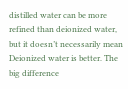distilled water can be more refined than deionized water, but it doesn’t necessarily mean Deionized water is better. The big difference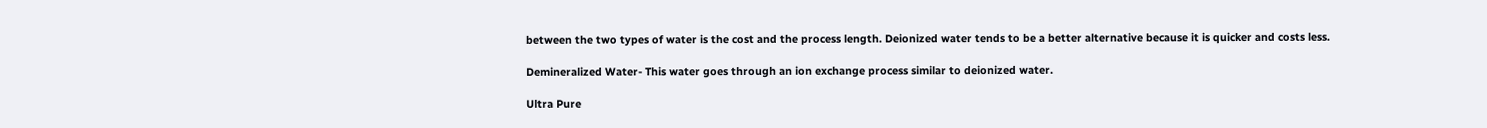between the two types of water is the cost and the process length. Deionized water tends to be a better alternative because it is quicker and costs less.

Demineralized Water- This water goes through an ion exchange process similar to deionized water.

Ultra Pure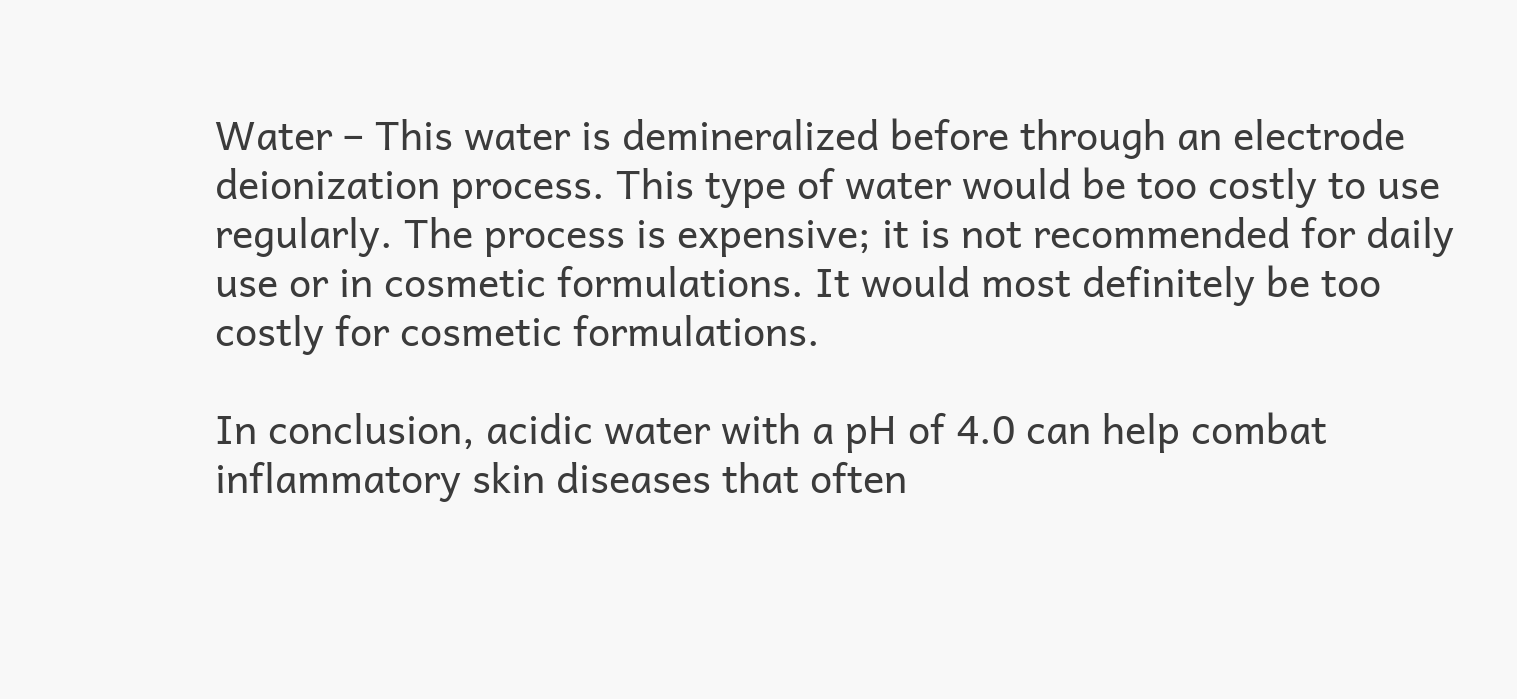Water – This water is demineralized before through an electrode deionization process. This type of water would be too costly to use regularly. The process is expensive; it is not recommended for daily use or in cosmetic formulations. It would most definitely be too costly for cosmetic formulations.

In conclusion, acidic water with a pH of 4.0 can help combat inflammatory skin diseases that often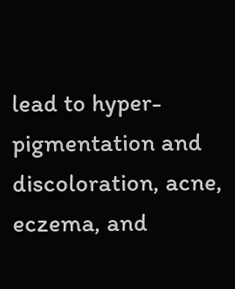lead to hyper-pigmentation and discoloration, acne, eczema, and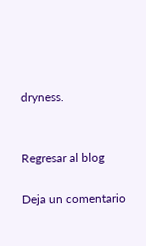dryness.


Regresar al blog

Deja un comentario